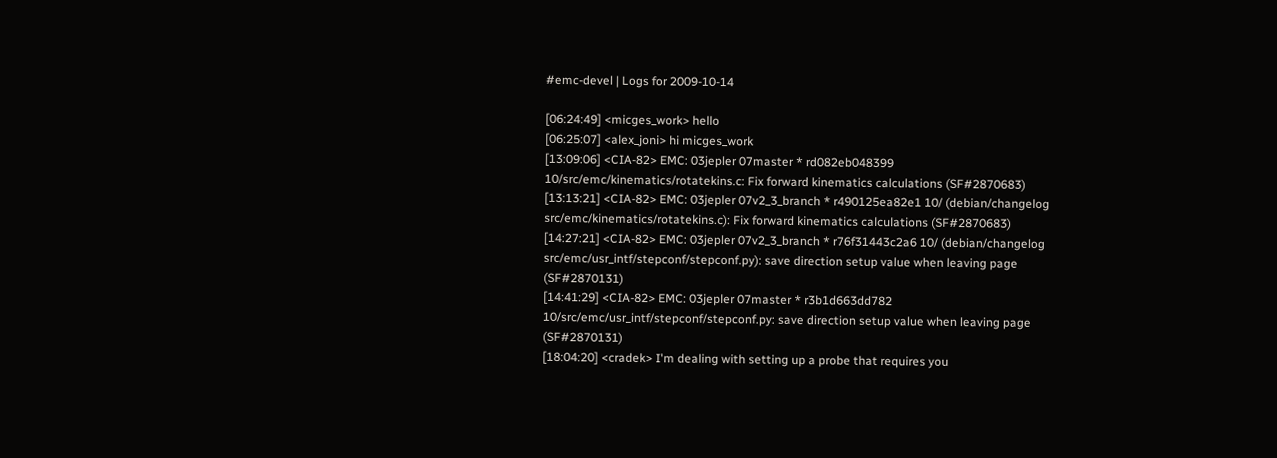#emc-devel | Logs for 2009-10-14

[06:24:49] <micges_work> hello
[06:25:07] <alex_joni> hi micges_work
[13:09:06] <CIA-82> EMC: 03jepler 07master * rd082eb048399 10/src/emc/kinematics/rotatekins.c: Fix forward kinematics calculations (SF#2870683)
[13:13:21] <CIA-82> EMC: 03jepler 07v2_3_branch * r490125ea82e1 10/ (debian/changelog src/emc/kinematics/rotatekins.c): Fix forward kinematics calculations (SF#2870683)
[14:27:21] <CIA-82> EMC: 03jepler 07v2_3_branch * r76f31443c2a6 10/ (debian/changelog src/emc/usr_intf/stepconf/stepconf.py): save direction setup value when leaving page (SF#2870131)
[14:41:29] <CIA-82> EMC: 03jepler 07master * r3b1d663dd782 10/src/emc/usr_intf/stepconf/stepconf.py: save direction setup value when leaving page (SF#2870131)
[18:04:20] <cradek> I'm dealing with setting up a probe that requires you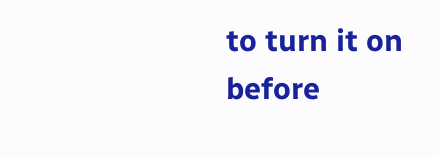to turn it on before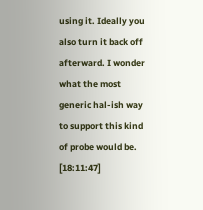using it. Ideally you also turn it back off afterward. I wonder what the most generic hal-ish way to support this kind of probe would be.
[18:11:47]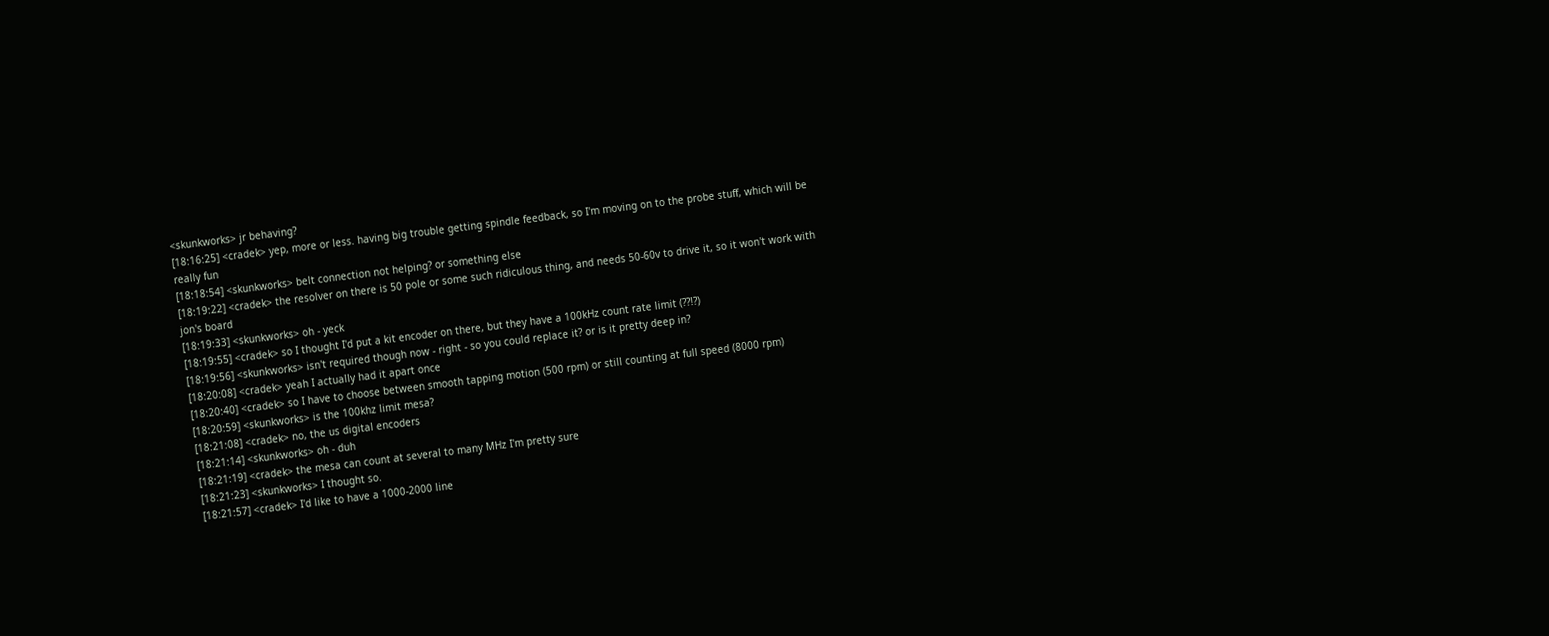<skunkworks> jr behaving?
[18:16:25] <cradek> yep, more or less. having big trouble getting spindle feedback, so I'm moving on to the probe stuff, which will be really fun
[18:18:54] <skunkworks> belt connection not helping? or something else
[18:19:22] <cradek> the resolver on there is 50 pole or some such ridiculous thing, and needs 50-60v to drive it, so it won't work with jon's board
[18:19:33] <skunkworks> oh - yeck
[18:19:55] <cradek> so I thought I'd put a kit encoder on there, but they have a 100kHz count rate limit (??!?)
[18:19:56] <skunkworks> isn't required though now - right - so you could replace it? or is it pretty deep in?
[18:20:08] <cradek> yeah I actually had it apart once
[18:20:40] <cradek> so I have to choose between smooth tapping motion (500 rpm) or still counting at full speed (8000 rpm)
[18:20:59] <skunkworks> is the 100khz limit mesa?
[18:21:08] <cradek> no, the us digital encoders
[18:21:14] <skunkworks> oh - duh
[18:21:19] <cradek> the mesa can count at several to many MHz I'm pretty sure
[18:21:23] <skunkworks> I thought so.
[18:21:57] <cradek> I'd like to have a 1000-2000 line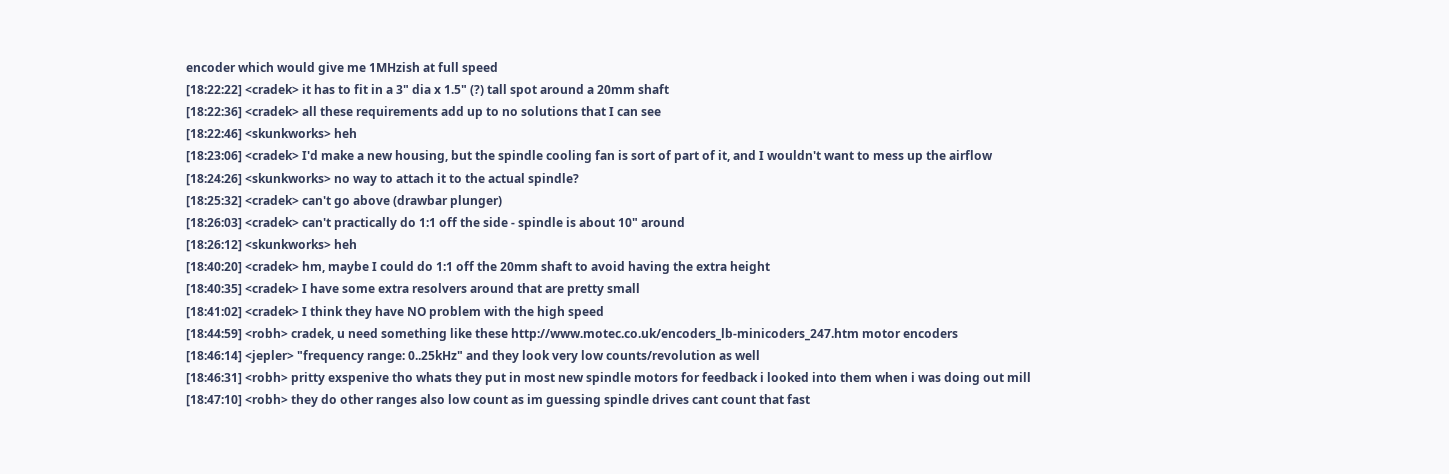encoder which would give me 1MHzish at full speed
[18:22:22] <cradek> it has to fit in a 3" dia x 1.5" (?) tall spot around a 20mm shaft
[18:22:36] <cradek> all these requirements add up to no solutions that I can see
[18:22:46] <skunkworks> heh
[18:23:06] <cradek> I'd make a new housing, but the spindle cooling fan is sort of part of it, and I wouldn't want to mess up the airflow
[18:24:26] <skunkworks> no way to attach it to the actual spindle?
[18:25:32] <cradek> can't go above (drawbar plunger)
[18:26:03] <cradek> can't practically do 1:1 off the side - spindle is about 10" around
[18:26:12] <skunkworks> heh
[18:40:20] <cradek> hm, maybe I could do 1:1 off the 20mm shaft to avoid having the extra height
[18:40:35] <cradek> I have some extra resolvers around that are pretty small
[18:41:02] <cradek> I think they have NO problem with the high speed
[18:44:59] <robh> cradek, u need something like these http://www.motec.co.uk/encoders_lb-minicoders_247.htm motor encoders
[18:46:14] <jepler> "frequency range: 0..25kHz" and they look very low counts/revolution as well
[18:46:31] <robh> pritty exspenive tho whats they put in most new spindle motors for feedback i looked into them when i was doing out mill
[18:47:10] <robh> they do other ranges also low count as im guessing spindle drives cant count that fast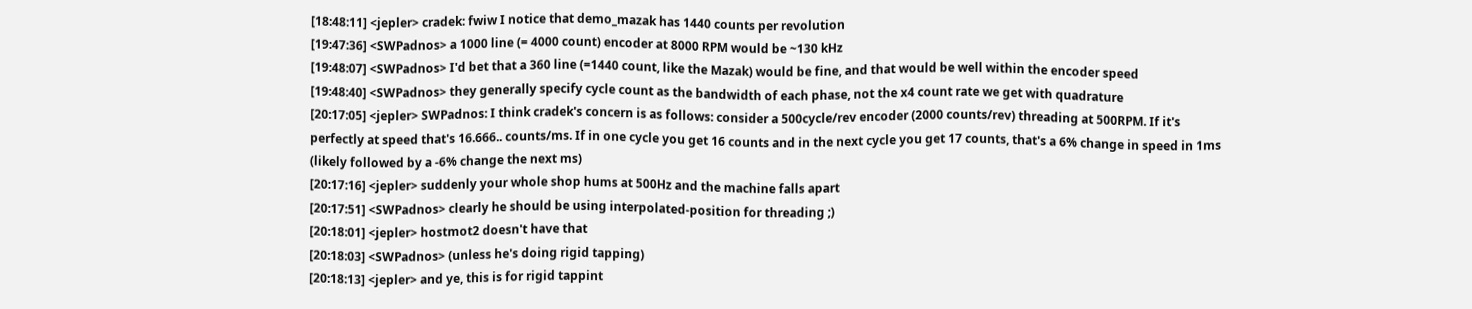[18:48:11] <jepler> cradek: fwiw I notice that demo_mazak has 1440 counts per revolution
[19:47:36] <SWPadnos> a 1000 line (= 4000 count) encoder at 8000 RPM would be ~130 kHz
[19:48:07] <SWPadnos> I'd bet that a 360 line (=1440 count, like the Mazak) would be fine, and that would be well within the encoder speed
[19:48:40] <SWPadnos> they generally specify cycle count as the bandwidth of each phase, not the x4 count rate we get with quadrature
[20:17:05] <jepler> SWPadnos: I think cradek's concern is as follows: consider a 500cycle/rev encoder (2000 counts/rev) threading at 500RPM. If it's perfectly at speed that's 16.666.. counts/ms. If in one cycle you get 16 counts and in the next cycle you get 17 counts, that's a 6% change in speed in 1ms (likely followed by a -6% change the next ms)
[20:17:16] <jepler> suddenly your whole shop hums at 500Hz and the machine falls apart
[20:17:51] <SWPadnos> clearly he should be using interpolated-position for threading ;)
[20:18:01] <jepler> hostmot2 doesn't have that
[20:18:03] <SWPadnos> (unless he's doing rigid tapping)
[20:18:13] <jepler> and ye, this is for rigid tappint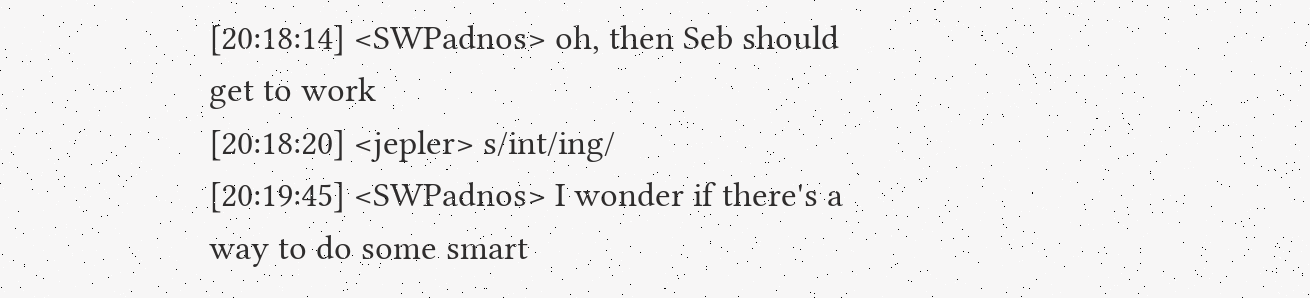[20:18:14] <SWPadnos> oh, then Seb should get to work
[20:18:20] <jepler> s/int/ing/
[20:19:45] <SWPadnos> I wonder if there's a way to do some smart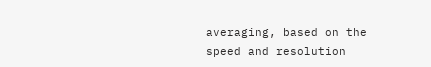averaging, based on the speed and resolution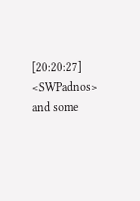[20:20:27] <SWPadnos> and some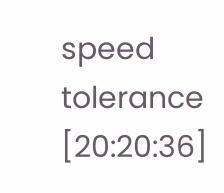speed tolerance
[20:20:36]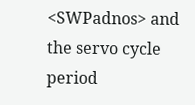<SWPadnos> and the servo cycle period